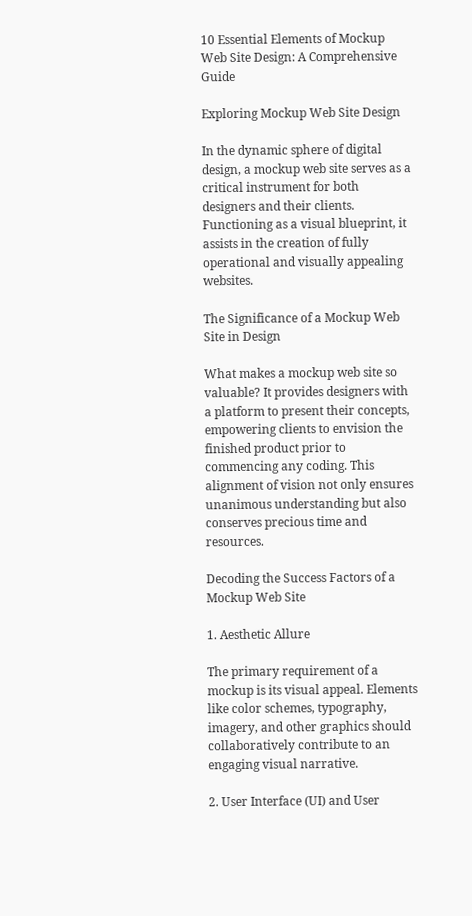10 Essential Elements of Mockup Web Site Design: A Comprehensive Guide

Exploring Mockup Web Site Design

In the dynamic sphere of digital design, a mockup web site serves as a critical instrument for both designers and their clients. Functioning as a visual blueprint, it assists in the creation of fully operational and visually appealing websites.

The Significance of a Mockup Web Site in Design

What makes a mockup web site so valuable? It provides designers with a platform to present their concepts, empowering clients to envision the finished product prior to commencing any coding. This alignment of vision not only ensures unanimous understanding but also conserves precious time and resources.

Decoding the Success Factors of a Mockup Web Site

1. Aesthetic Allure

The primary requirement of a mockup is its visual appeal. Elements like color schemes, typography, imagery, and other graphics should collaboratively contribute to an engaging visual narrative.

2. User Interface (UI) and User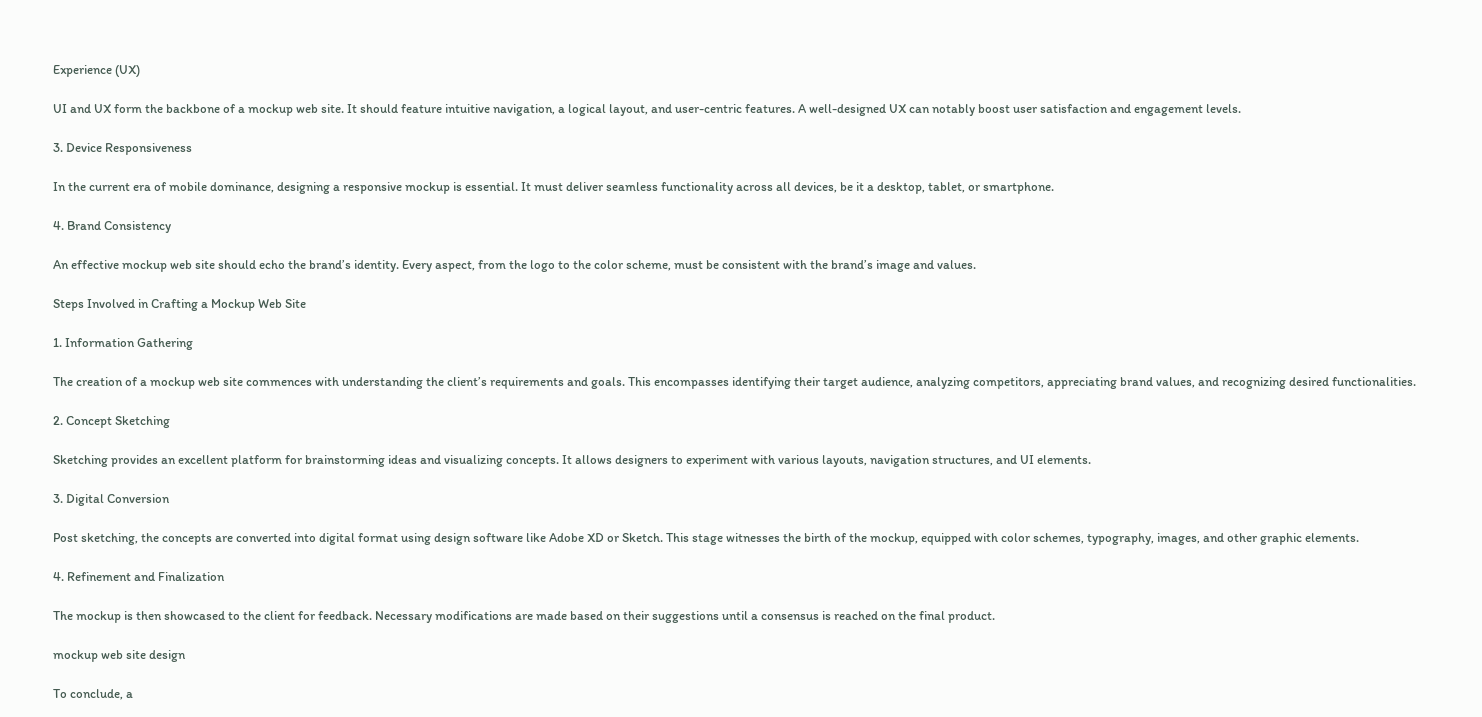Experience (UX)

UI and UX form the backbone of a mockup web site. It should feature intuitive navigation, a logical layout, and user-centric features. A well-designed UX can notably boost user satisfaction and engagement levels.

3. Device Responsiveness

In the current era of mobile dominance, designing a responsive mockup is essential. It must deliver seamless functionality across all devices, be it a desktop, tablet, or smartphone.

4. Brand Consistency

An effective mockup web site should echo the brand’s identity. Every aspect, from the logo to the color scheme, must be consistent with the brand’s image and values.

Steps Involved in Crafting a Mockup Web Site

1. Information Gathering

The creation of a mockup web site commences with understanding the client’s requirements and goals. This encompasses identifying their target audience, analyzing competitors, appreciating brand values, and recognizing desired functionalities.

2. Concept Sketching

Sketching provides an excellent platform for brainstorming ideas and visualizing concepts. It allows designers to experiment with various layouts, navigation structures, and UI elements.

3. Digital Conversion

Post sketching, the concepts are converted into digital format using design software like Adobe XD or Sketch. This stage witnesses the birth of the mockup, equipped with color schemes, typography, images, and other graphic elements.

4. Refinement and Finalization

The mockup is then showcased to the client for feedback. Necessary modifications are made based on their suggestions until a consensus is reached on the final product.

mockup web site design

To conclude, a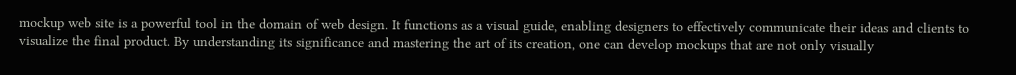mockup web site is a powerful tool in the domain of web design. It functions as a visual guide, enabling designers to effectively communicate their ideas and clients to visualize the final product. By understanding its significance and mastering the art of its creation, one can develop mockups that are not only visually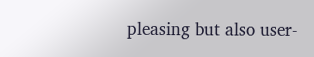pleasing but also user-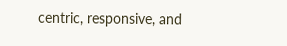centric, responsive, and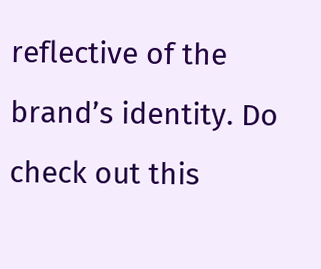reflective of the brand’s identity. Do check out this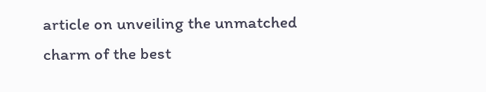article on unveiling the unmatched charm of the best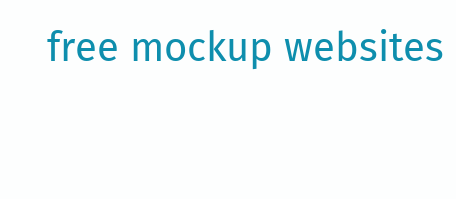free mockup websites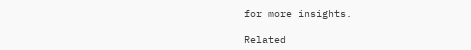for more insights.

Related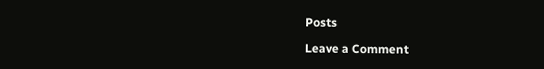Posts

Leave a Comment